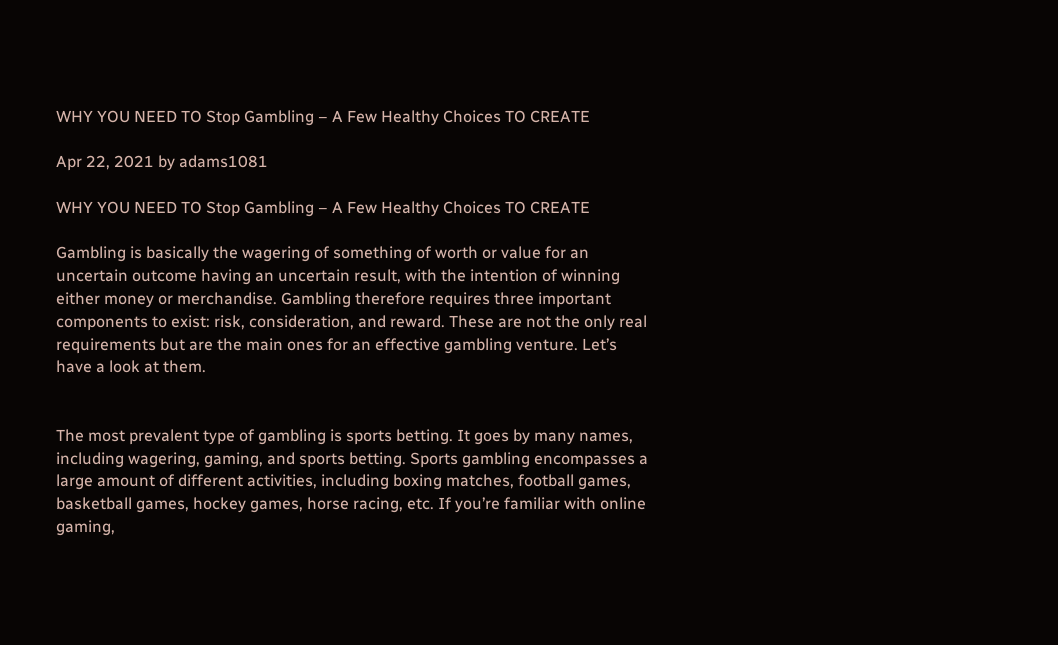WHY YOU NEED TO Stop Gambling – A Few Healthy Choices TO CREATE

Apr 22, 2021 by adams1081

WHY YOU NEED TO Stop Gambling – A Few Healthy Choices TO CREATE

Gambling is basically the wagering of something of worth or value for an uncertain outcome having an uncertain result, with the intention of winning either money or merchandise. Gambling therefore requires three important components to exist: risk, consideration, and reward. These are not the only real requirements but are the main ones for an effective gambling venture. Let’s have a look at them.


The most prevalent type of gambling is sports betting. It goes by many names, including wagering, gaming, and sports betting. Sports gambling encompasses a large amount of different activities, including boxing matches, football games, basketball games, hockey games, horse racing, etc. If you’re familiar with online gaming,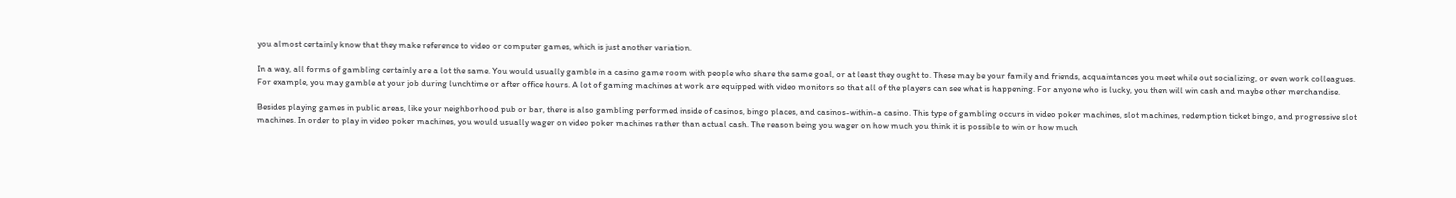you almost certainly know that they make reference to video or computer games, which is just another variation.

In a way, all forms of gambling certainly are a lot the same. You would usually gamble in a casino game room with people who share the same goal, or at least they ought to. These may be your family and friends, acquaintances you meet while out socializing, or even work colleagues. For example, you may gamble at your job during lunchtime or after office hours. A lot of gaming machines at work are equipped with video monitors so that all of the players can see what is happening. For anyone who is lucky, you then will win cash and maybe other merchandise.

Besides playing games in public areas, like your neighborhood pub or bar, there is also gambling performed inside of casinos, bingo places, and casinos-within-a casino. This type of gambling occurs in video poker machines, slot machines, redemption ticket bingo, and progressive slot machines. In order to play in video poker machines, you would usually wager on video poker machines rather than actual cash. The reason being you wager on how much you think it is possible to win or how much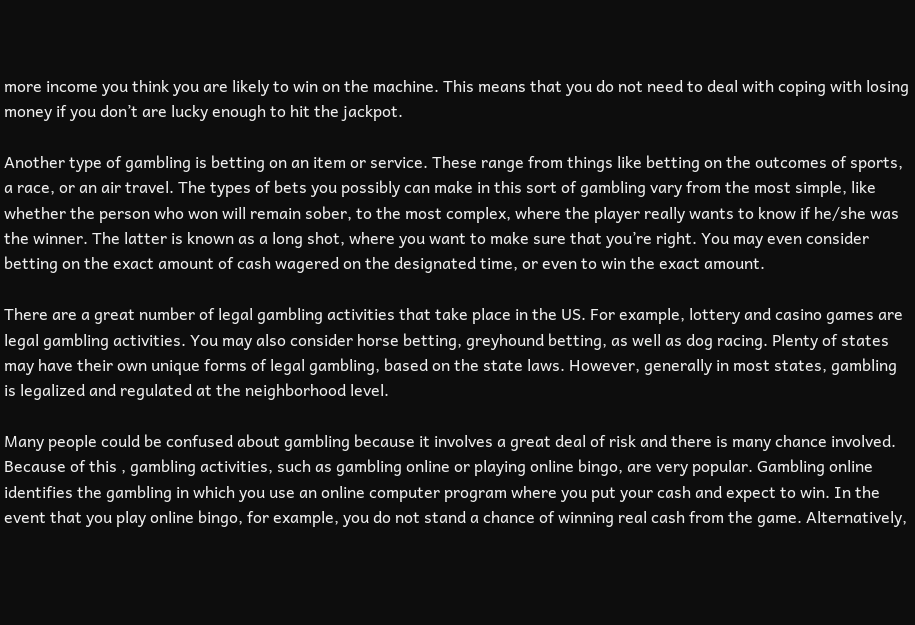more income you think you are likely to win on the machine. This means that you do not need to deal with coping with losing money if you don’t are lucky enough to hit the jackpot.

Another type of gambling is betting on an item or service. These range from things like betting on the outcomes of sports, a race, or an air travel. The types of bets you possibly can make in this sort of gambling vary from the most simple, like whether the person who won will remain sober, to the most complex, where the player really wants to know if he/she was the winner. The latter is known as a long shot, where you want to make sure that you’re right. You may even consider betting on the exact amount of cash wagered on the designated time, or even to win the exact amount.

There are a great number of legal gambling activities that take place in the US. For example, lottery and casino games are legal gambling activities. You may also consider horse betting, greyhound betting, as well as dog racing. Plenty of states may have their own unique forms of legal gambling, based on the state laws. However, generally in most states, gambling is legalized and regulated at the neighborhood level.

Many people could be confused about gambling because it involves a great deal of risk and there is many chance involved. Because of this , gambling activities, such as gambling online or playing online bingo, are very popular. Gambling online identifies the gambling in which you use an online computer program where you put your cash and expect to win. In the event that you play online bingo, for example, you do not stand a chance of winning real cash from the game. Alternatively,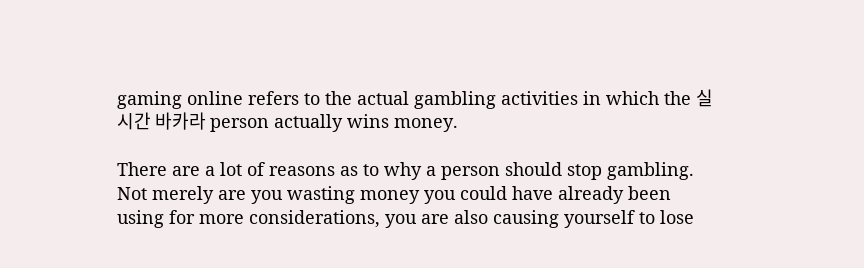gaming online refers to the actual gambling activities in which the 실시간 바카라 person actually wins money.

There are a lot of reasons as to why a person should stop gambling. Not merely are you wasting money you could have already been using for more considerations, you are also causing yourself to lose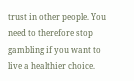trust in other people. You need to therefore stop gambling if you want to live a healthier choice.